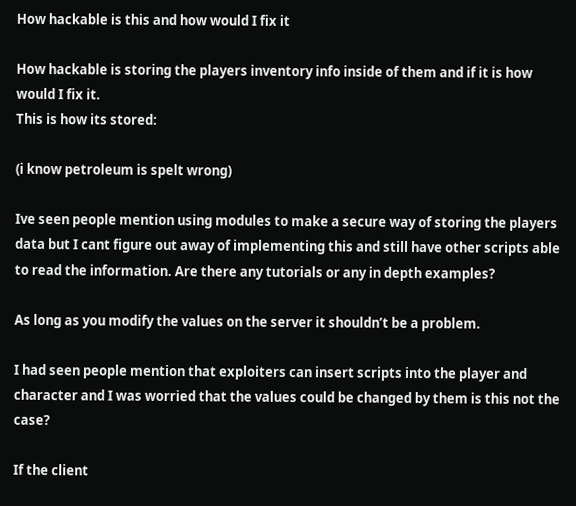How hackable is this and how would I fix it

How hackable is storing the players inventory info inside of them and if it is how would I fix it.
This is how its stored:

(i know petroleum is spelt wrong)

Ive seen people mention using modules to make a secure way of storing the players data but I cant figure out away of implementing this and still have other scripts able to read the information. Are there any tutorials or any in depth examples?

As long as you modify the values on the server it shouldn’t be a problem.

I had seen people mention that exploiters can insert scripts into the player and character and I was worried that the values could be changed by them is this not the case?

If the client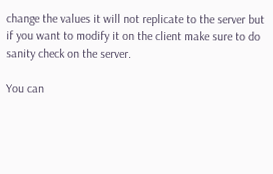change the values it will not replicate to the server but if you want to modify it on the client make sure to do sanity check on the server.

You can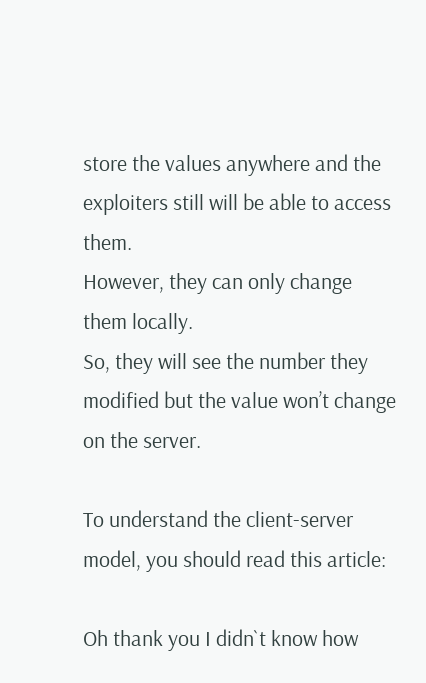store the values anywhere and the exploiters still will be able to access them.
However, they can only change them locally.
So, they will see the number they modified but the value won’t change on the server.

To understand the client-server model, you should read this article:

Oh thank you I didn`t know how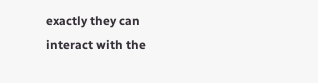exactly they can interact with the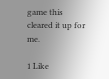game this cleared it up for me.

1 Like